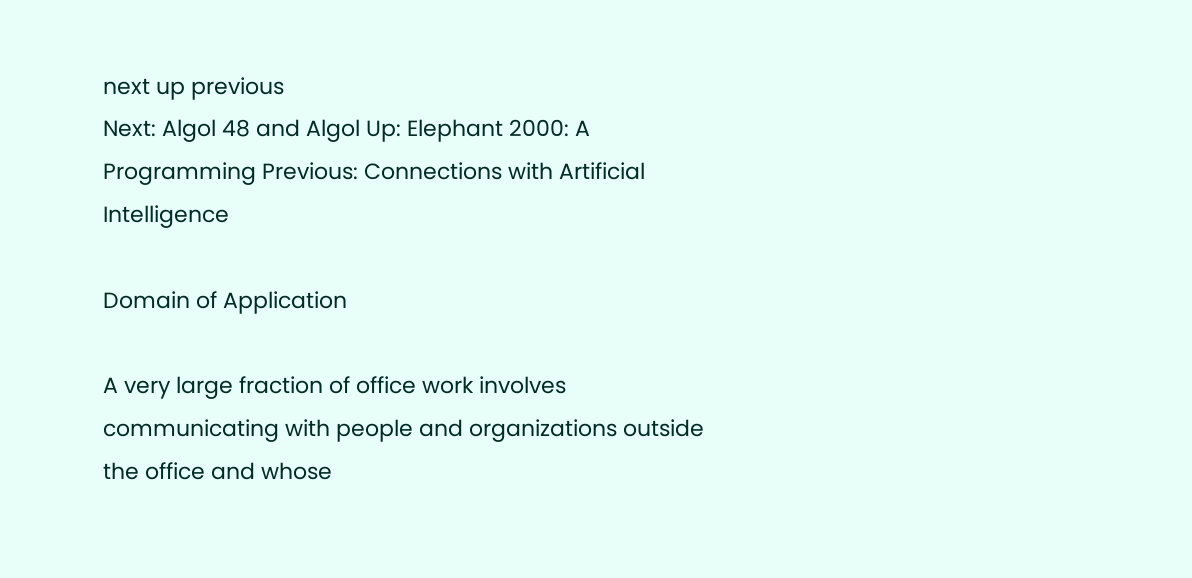next up previous
Next: Algol 48 and Algol Up: Elephant 2000: A Programming Previous: Connections with Artificial Intelligence

Domain of Application

A very large fraction of office work involves communicating with people and organizations outside the office and whose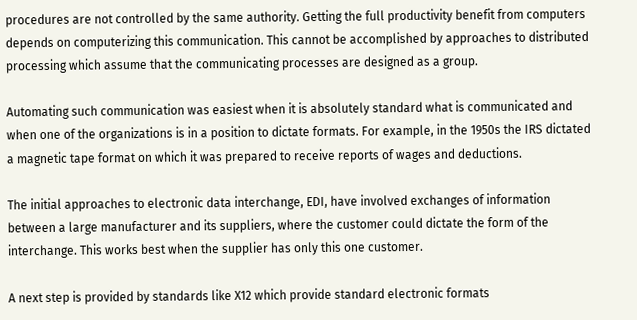procedures are not controlled by the same authority. Getting the full productivity benefit from computers depends on computerizing this communication. This cannot be accomplished by approaches to distributed processing which assume that the communicating processes are designed as a group.

Automating such communication was easiest when it is absolutely standard what is communicated and when one of the organizations is in a position to dictate formats. For example, in the 1950s the IRS dictated a magnetic tape format on which it was prepared to receive reports of wages and deductions.

The initial approaches to electronic data interchange, EDI, have involved exchanges of information between a large manufacturer and its suppliers, where the customer could dictate the form of the interchange. This works best when the supplier has only this one customer.

A next step is provided by standards like X12 which provide standard electronic formats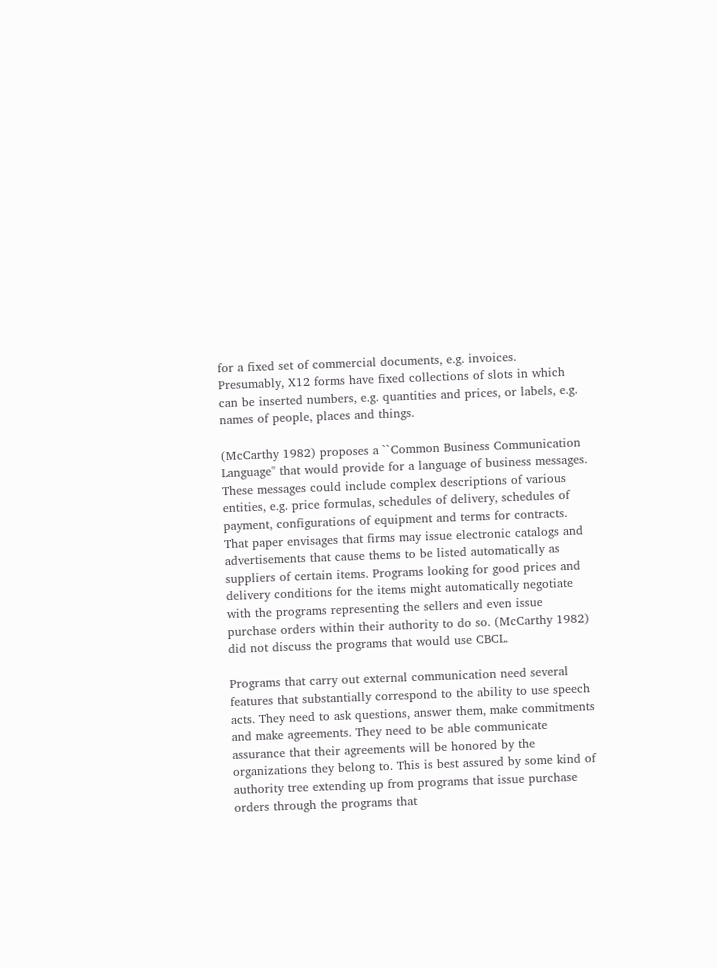for a fixed set of commercial documents, e.g. invoices. Presumably, X12 forms have fixed collections of slots in which can be inserted numbers, e.g. quantities and prices, or labels, e.g. names of people, places and things.

(McCarthy 1982) proposes a ``Common Business Communication Language'' that would provide for a language of business messages. These messages could include complex descriptions of various entities, e.g. price formulas, schedules of delivery, schedules of payment, configurations of equipment and terms for contracts. That paper envisages that firms may issue electronic catalogs and advertisements that cause thems to be listed automatically as suppliers of certain items. Programs looking for good prices and delivery conditions for the items might automatically negotiate with the programs representing the sellers and even issue purchase orders within their authority to do so. (McCarthy 1982) did not discuss the programs that would use CBCL.

Programs that carry out external communication need several features that substantially correspond to the ability to use speech acts. They need to ask questions, answer them, make commitments and make agreements. They need to be able communicate assurance that their agreements will be honored by the organizations they belong to. This is best assured by some kind of authority tree extending up from programs that issue purchase orders through the programs that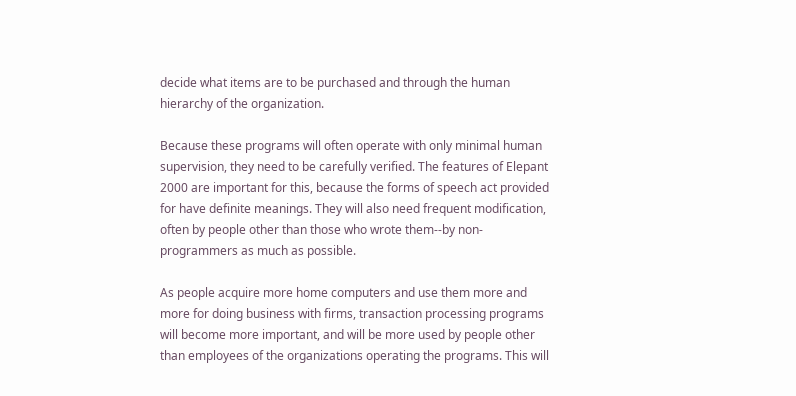decide what items are to be purchased and through the human hierarchy of the organization.

Because these programs will often operate with only minimal human supervision, they need to be carefully verified. The features of Elepant 2000 are important for this, because the forms of speech act provided for have definite meanings. They will also need frequent modification, often by people other than those who wrote them--by non-programmers as much as possible.

As people acquire more home computers and use them more and more for doing business with firms, transaction processing programs will become more important, and will be more used by people other than employees of the organizations operating the programs. This will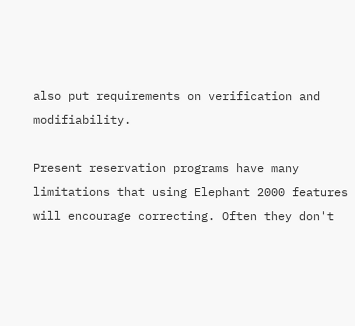also put requirements on verification and modifiability.

Present reservation programs have many limitations that using Elephant 2000 features will encourage correcting. Often they don't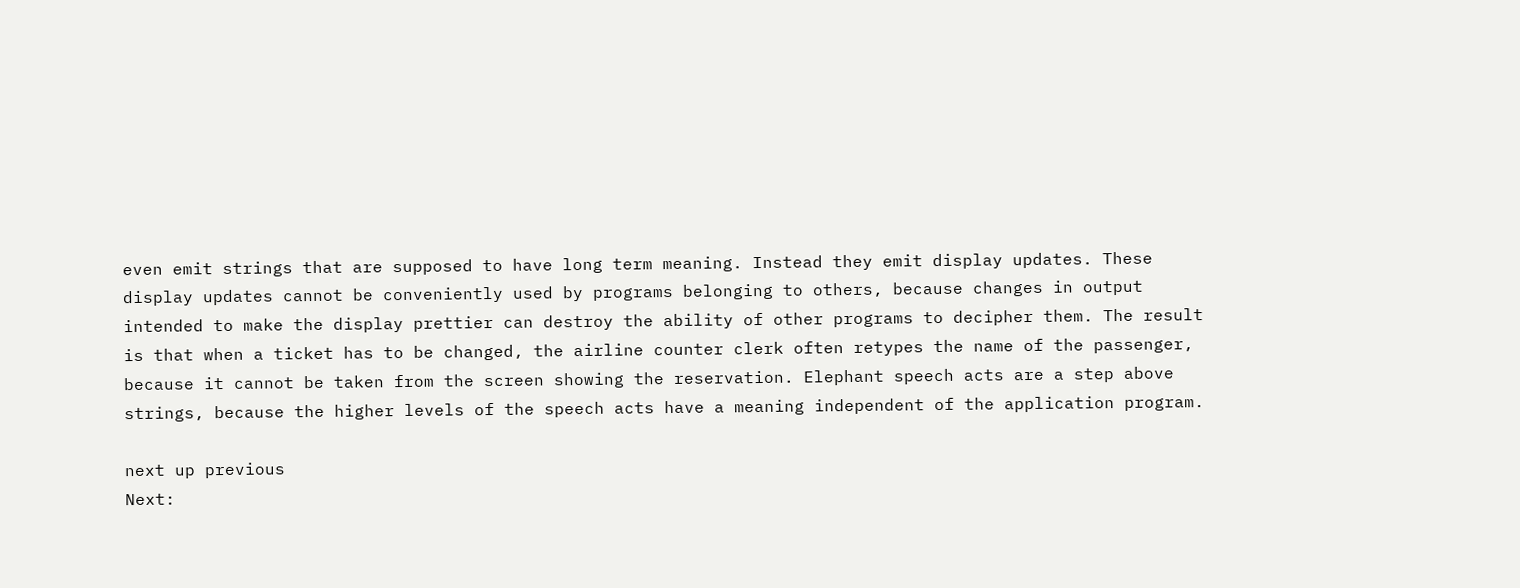even emit strings that are supposed to have long term meaning. Instead they emit display updates. These display updates cannot be conveniently used by programs belonging to others, because changes in output intended to make the display prettier can destroy the ability of other programs to decipher them. The result is that when a ticket has to be changed, the airline counter clerk often retypes the name of the passenger, because it cannot be taken from the screen showing the reservation. Elephant speech acts are a step above strings, because the higher levels of the speech acts have a meaning independent of the application program.

next up previous
Next: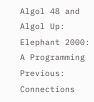Algol 48 and Algol Up: Elephant 2000: A Programming Previous: Connections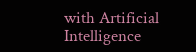with Artificial Intelligence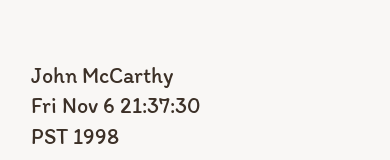John McCarthy
Fri Nov 6 21:37:30 PST 1998